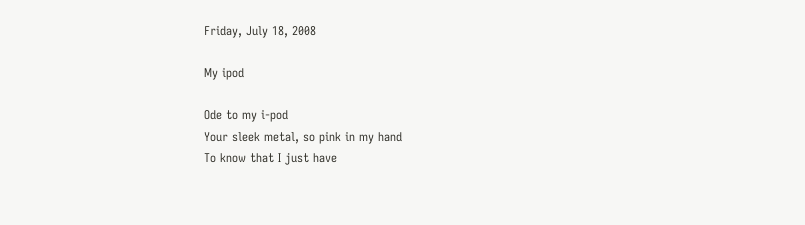Friday, July 18, 2008

My ipod

Ode to my i-pod
Your sleek metal, so pink in my hand
To know that I just have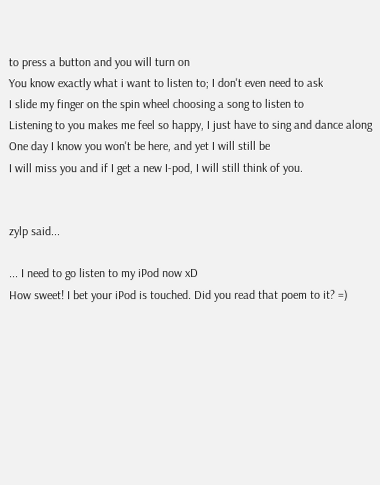to press a button and you will turn on
You know exactly what i want to listen to; I don't even need to ask
I slide my finger on the spin wheel choosing a song to listen to
Listening to you makes me feel so happy, I just have to sing and dance along
One day I know you won't be here, and yet I will still be
I will miss you and if I get a new I-pod, I will still think of you.


zylp said...

... I need to go listen to my iPod now xD
How sweet! I bet your iPod is touched. Did you read that poem to it? =)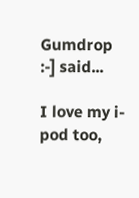Gumdrop :-] said...

I love my i-pod too,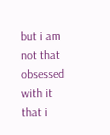but i am not that obsessed with it that i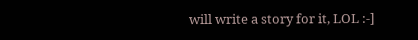will write a story for it, LOL :-]